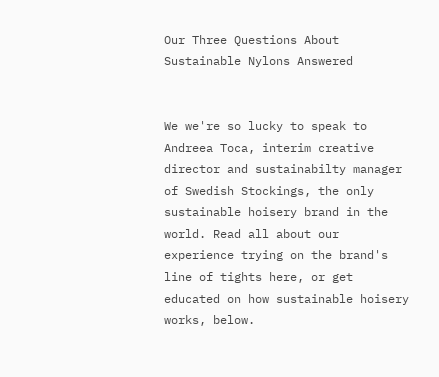Our Three Questions About Sustainable Nylons Answered


We we're so lucky to speak to Andreea Toca, interim creative director and sustainabilty manager of Swedish Stockings, the only sustainable hoisery brand in the world. Read all about our experience trying on the brand's line of tights here, or get educated on how sustainable hoisery works, below.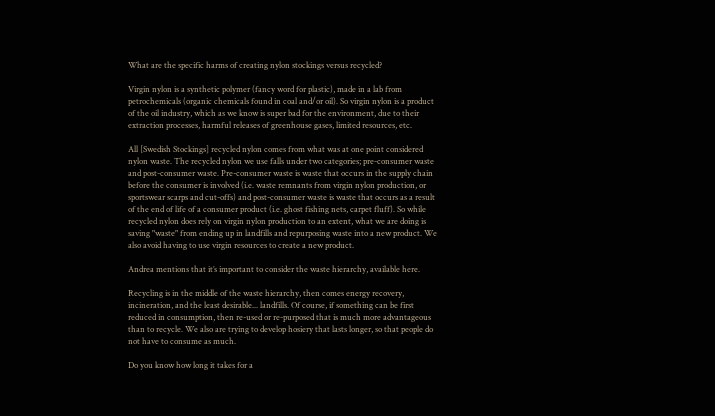What are the specific harms of creating nylon stockings versus recycled?

Virgin nylon is a synthetic polymer (fancy word for plastic), made in a lab from petrochemicals (organic chemicals found in coal and/or oil). So virgin nylon is a product of the oil industry, which as we know is super bad for the environment, due to their extraction processes, harmful releases of greenhouse gases, limited resources, etc.

All [Swedish Stockings] recycled nylon comes from what was at one point considered nylon waste. The recycled nylon we use falls under two categories; pre-consumer waste and post-consumer waste. Pre-consumer waste is waste that occurs in the supply chain before the consumer is involved (i.e. waste remnants from virgin nylon production, or sportswear scarps and cut-offs) and post-consumer waste is waste that occurs as a result of the end of life of a consumer product (i.e. ghost fishing nets, carpet fluff). So while recycled nylon does rely on virgin nylon production to an extent, what we are doing is saving "waste" from ending up in landfills and repurposing waste into a new product. We also avoid having to use virgin resources to create a new product.

Andrea mentions that it’s important to consider the waste hierarchy, available here.

Recycling is in the middle of the waste hierarchy, then comes energy recovery, incineration, and the least desirable... landfills. Of course, if something can be first reduced in consumption, then re-used or re-purposed that is much more advantageous than to recycle. We also are trying to develop hosiery that lasts longer, so that people do not have to consume as much.

Do you know how long it takes for a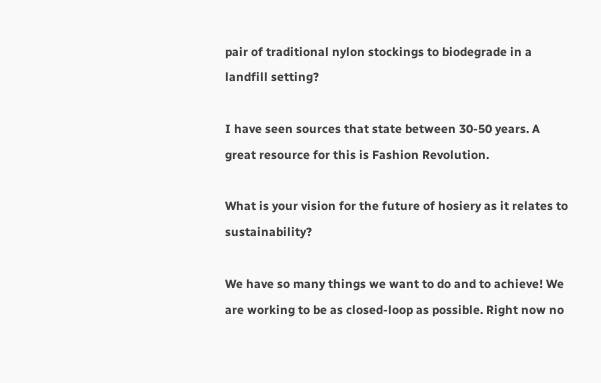pair of traditional nylon stockings to biodegrade in a landfill setting?

I have seen sources that state between 30-50 years. A great resource for this is Fashion Revolution.

What is your vision for the future of hosiery as it relates to sustainability?

We have so many things we want to do and to achieve! We are working to be as closed-loop as possible. Right now no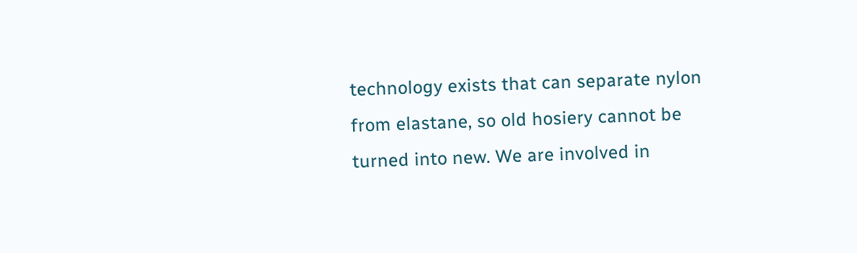technology exists that can separate nylon from elastane, so old hosiery cannot be turned into new. We are involved in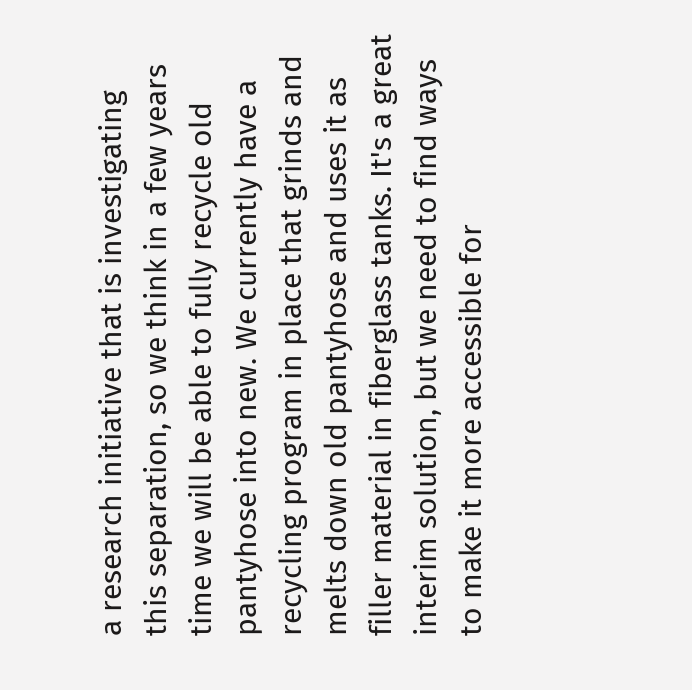a research initiative that is investigating this separation, so we think in a few years time we will be able to fully recycle old pantyhose into new. We currently have a recycling program in place that grinds and melts down old pantyhose and uses it as filler material in fiberglass tanks. It's a great interim solution, but we need to find ways to make it more accessible for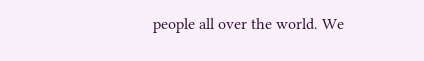people all over the world. We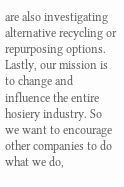are also investigating alternative recycling or repurposing options. Lastly, our mission is to change and influence the entire hosiery industry. So we want to encourage other companies to do what we do,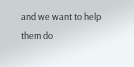and we want to help them do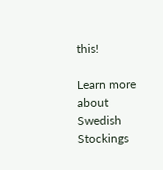this!

Learn more about Swedish Stockings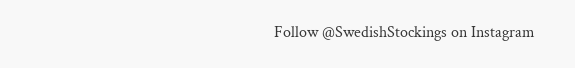Follow @SwedishStockings on Instagram